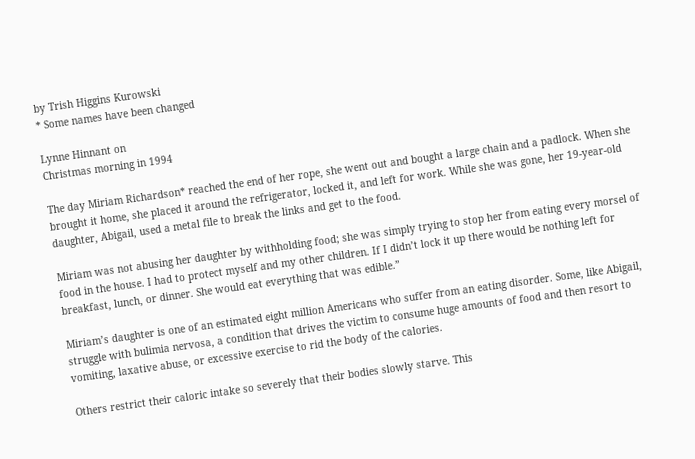by Trish Higgins Kurowski
* Some names have been changed

Lynne Hinnant on
Christmas morning in 1994

The day Miriam Richardson* reached the end of her rope, she went out and bought a large chain and a padlock. When she brought it home, she placed it around the refrigerator, locked it, and left for work. While she was gone, her 19-year-old daughter, Abigail, used a metal file to break the links and get to the food.

Miriam was not abusing her daughter by withholding food; she was simply trying to stop her from eating every morsel of food in the house. I had to protect myself and my other children. If I didn’t lock it up there would be nothing left for breakfast, lunch, or dinner. She would eat everything that was edible.”

Miriam’s daughter is one of an estimated eight million Americans who suffer from an eating disorder. Some, like Abigail, struggle with bulimia nervosa, a condition that drives the victim to consume huge amounts of food and then resort to vomiting, laxative abuse, or excessive exercise to rid the body of the calories.

Others restrict their caloric intake so severely that their bodies slowly starve. This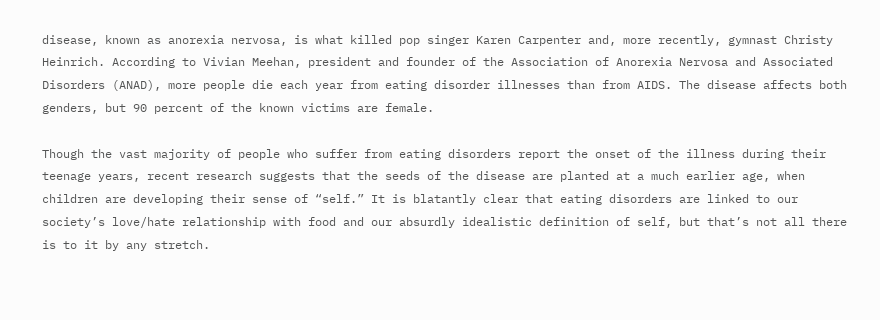disease, known as anorexia nervosa, is what killed pop singer Karen Carpenter and, more recently, gymnast Christy Heinrich. According to Vivian Meehan, president and founder of the Association of Anorexia Nervosa and Associated Disorders (ANAD), more people die each year from eating disorder illnesses than from AIDS. The disease affects both genders, but 90 percent of the known victims are female.

Though the vast majority of people who suffer from eating disorders report the onset of the illness during their teenage years, recent research suggests that the seeds of the disease are planted at a much earlier age, when children are developing their sense of “self.” It is blatantly clear that eating disorders are linked to our society’s love/hate relationship with food and our absurdly idealistic definition of self, but that’s not all there is to it by any stretch.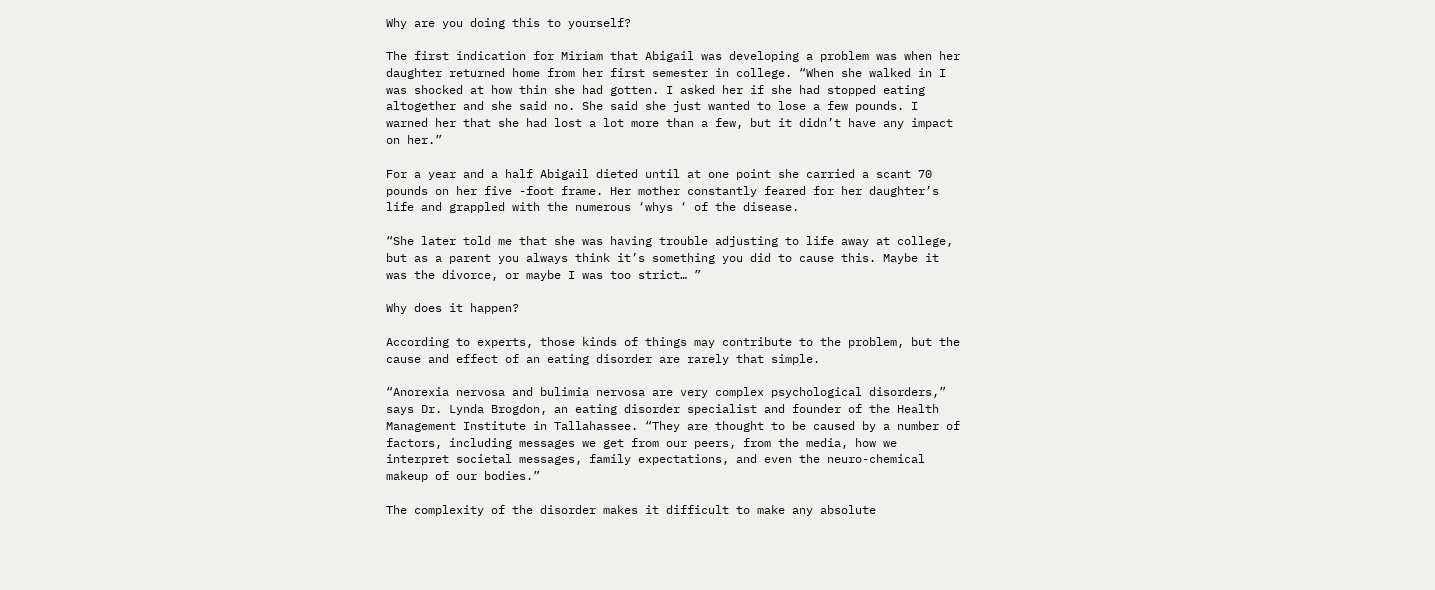Why are you doing this to yourself?

The first indication for Miriam that Abigail was developing a problem was when her daughter returned home from her first semester in college. “When she walked in I was shocked at how thin she had gotten. I asked her if she had stopped eating altogether and she said no. She said she just wanted to lose a few pounds. I warned her that she had lost a lot more than a few, but it didn’t have any impact on her.”

For a year and a half Abigail dieted until at one point she carried a scant 70 pounds on her five -foot frame. Her mother constantly feared for her daughter’s life and grappled with the numerous ‘whys ‘ of the disease.

“She later told me that she was having trouble adjusting to life away at college, but as a parent you always think it’s something you did to cause this. Maybe it was the divorce, or maybe I was too strict… ”

Why does it happen?

According to experts, those kinds of things may contribute to the problem, but the cause and effect of an eating disorder are rarely that simple.

“Anorexia nervosa and bulimia nervosa are very complex psychological disorders,” says Dr. Lynda Brogdon, an eating disorder specialist and founder of the Health Management Institute in Tallahassee. “They are thought to be caused by a number of factors, including messages we get from our peers, from the media, how we interpret societal messages, family expectations, and even the neuro-chemical makeup of our bodies.”

The complexity of the disorder makes it difficult to make any absolute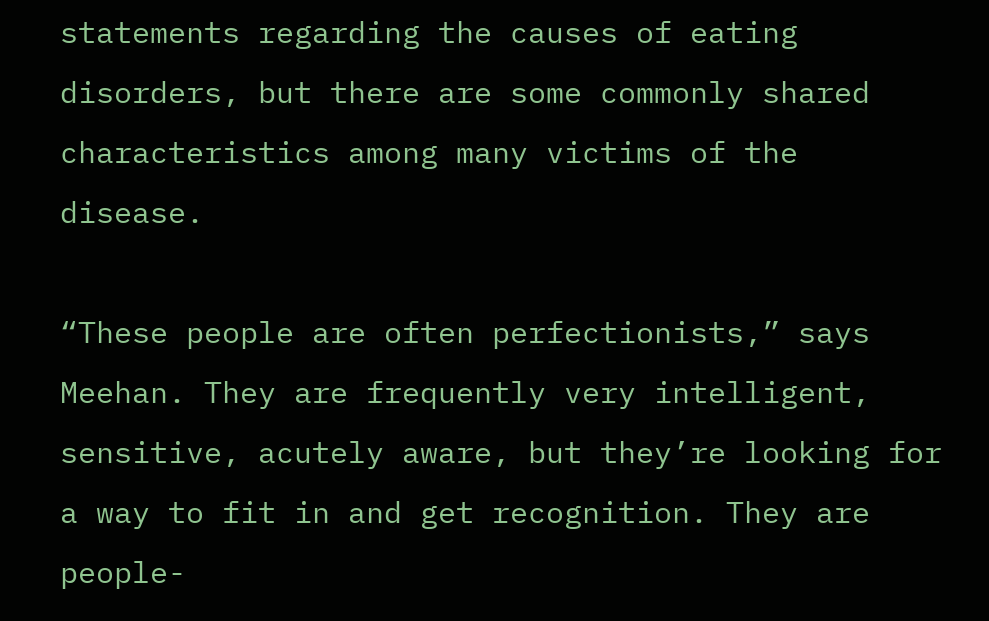statements regarding the causes of eating disorders, but there are some commonly shared characteristics among many victims of the disease.

“These people are often perfectionists,” says Meehan. They are frequently very intelligent, sensitive, acutely aware, but they’re looking for a way to fit in and get recognition. They are people-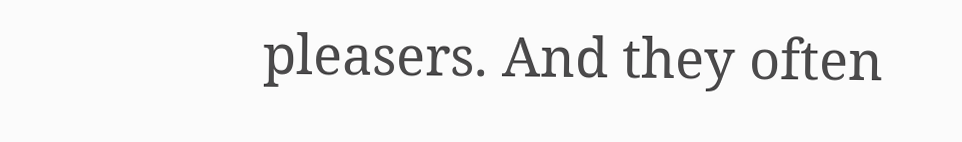pleasers. And they often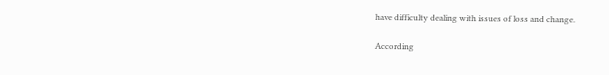have difficulty dealing with issues of loss and change.

According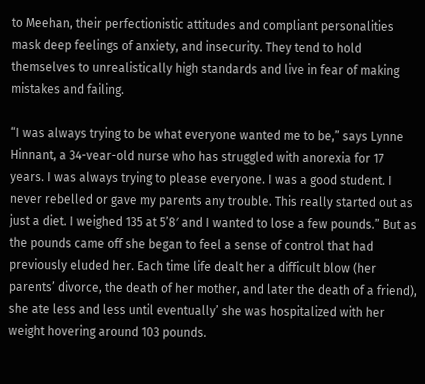to Meehan, their perfectionistic attitudes and compliant personalities mask deep feelings of anxiety, and insecurity. They tend to hold themselves to unrealistically high standards and live in fear of making mistakes and failing.

“I was always trying to be what everyone wanted me to be,” says Lynne Hinnant, a 34-vear-old nurse who has struggled with anorexia for 17 years. I was always trying to please everyone. I was a good student. I never rebelled or gave my parents any trouble. This really started out as just a diet. I weighed 135 at 5’8′ and I wanted to lose a few pounds.” But as the pounds came off she began to feel a sense of control that had previously eluded her. Each time life dealt her a difficult blow (her parents’ divorce, the death of her mother, and later the death of a friend), she ate less and less until eventually’ she was hospitalized with her weight hovering around 103 pounds.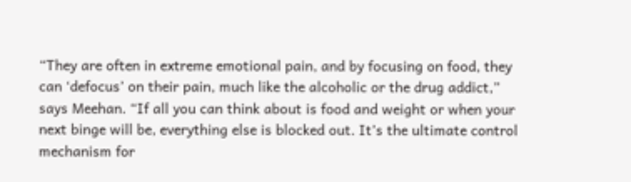“They are often in extreme emotional pain, and by focusing on food, they can ‘defocus’ on their pain, much like the alcoholic or the drug addict,” says Meehan. “If all you can think about is food and weight or when your next binge will be, everything else is blocked out. It’s the ultimate control mechanism for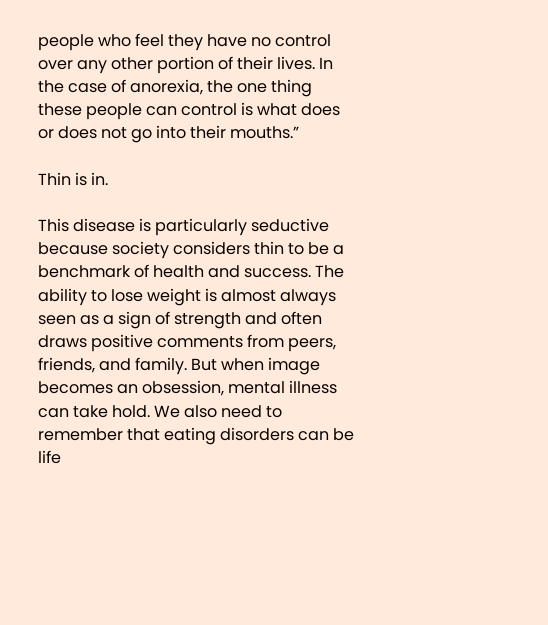people who feel they have no control over any other portion of their lives. In the case of anorexia, the one thing these people can control is what does or does not go into their mouths.”

Thin is in.

This disease is particularly seductive because society considers thin to be a benchmark of health and success. The ability to lose weight is almost always seen as a sign of strength and often draws positive comments from peers, friends, and family. But when image becomes an obsession, mental illness can take hold. We also need to remember that eating disorders can be life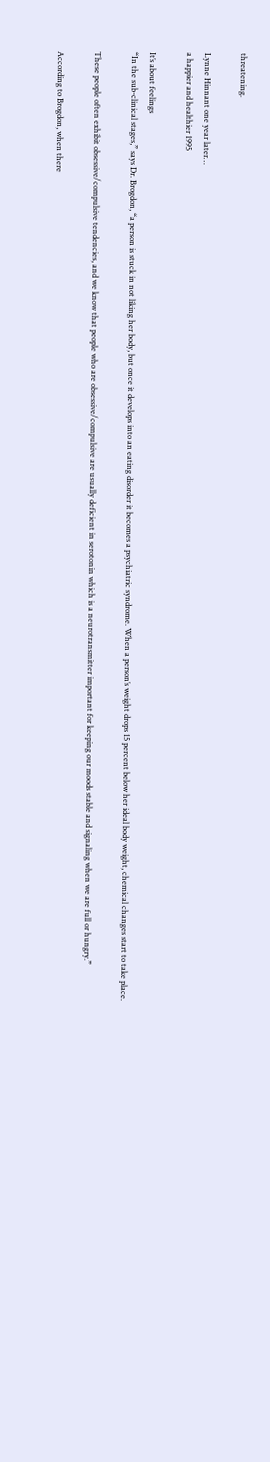threatening.

Lynne Hinnant one year later…
a happier and healthier 1995

It’s about feelings
“In the sub-clinical stages,” says Dr. Brogdon, “a person is stuck in not liking her body, but once it develops into an eating disorder it becomes a psychiatric syndrome. When a person’s weight drops 15 percent below her ideal body weight, chemical changes start to take place.

These people often exhibit obsessive/compulsive tendencies, and we know that people who are obsessive/compulsive are usually deficient in serotonin which is a neurotransmitter important for keeping our moods stable and signaling when we are full or hungry.”

According to Brogdon, when there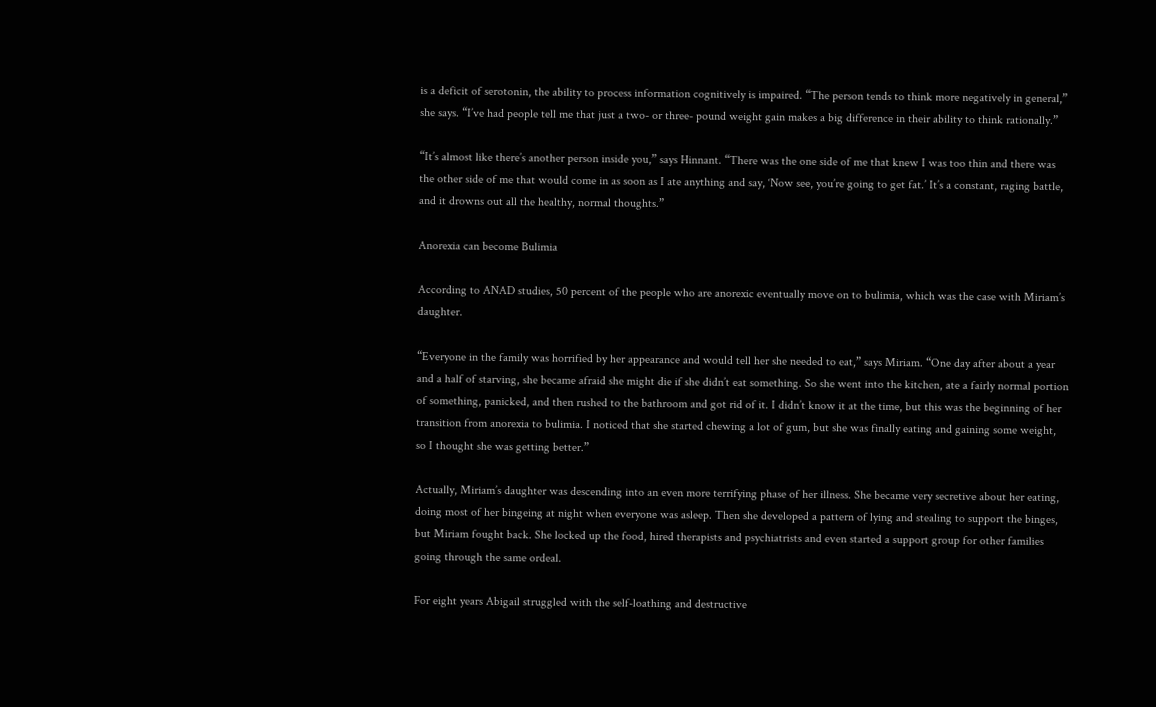is a deficit of serotonin, the ability to process information cognitively is impaired. “The person tends to think more negatively in general,” she says. “I’ve had people tell me that just a two- or three- pound weight gain makes a big difference in their ability to think rationally.”

“It’s almost like there’s another person inside you,” says Hinnant. “There was the one side of me that knew I was too thin and there was the other side of me that would come in as soon as I ate anything and say, ‘Now see, you’re going to get fat.’ It’s a constant, raging battle, and it drowns out all the healthy, normal thoughts.”

Anorexia can become Bulimia

According to ANAD studies, 50 percent of the people who are anorexic eventually move on to bulimia, which was the case with Miriam’s daughter.

“Everyone in the family was horrified by her appearance and would tell her she needed to eat,” says Miriam. “One day after about a year and a half of starving, she became afraid she might die if she didn’t eat something. So she went into the kitchen, ate a fairly normal portion of something, panicked, and then rushed to the bathroom and got rid of it. I didn’t know it at the time, but this was the beginning of her transition from anorexia to bulimia. I noticed that she started chewing a lot of gum, but she was finally eating and gaining some weight, so I thought she was getting better.”

Actually, Miriam’s daughter was descending into an even more terrifying phase of her illness. She became very secretive about her eating, doing most of her bingeing at night when everyone was asleep. Then she developed a pattern of lying and stealing to support the binges, but Miriam fought back. She locked up the food, hired therapists and psychiatrists and even started a support group for other families going through the same ordeal.

For eight years Abigail struggled with the self-loathing and destructive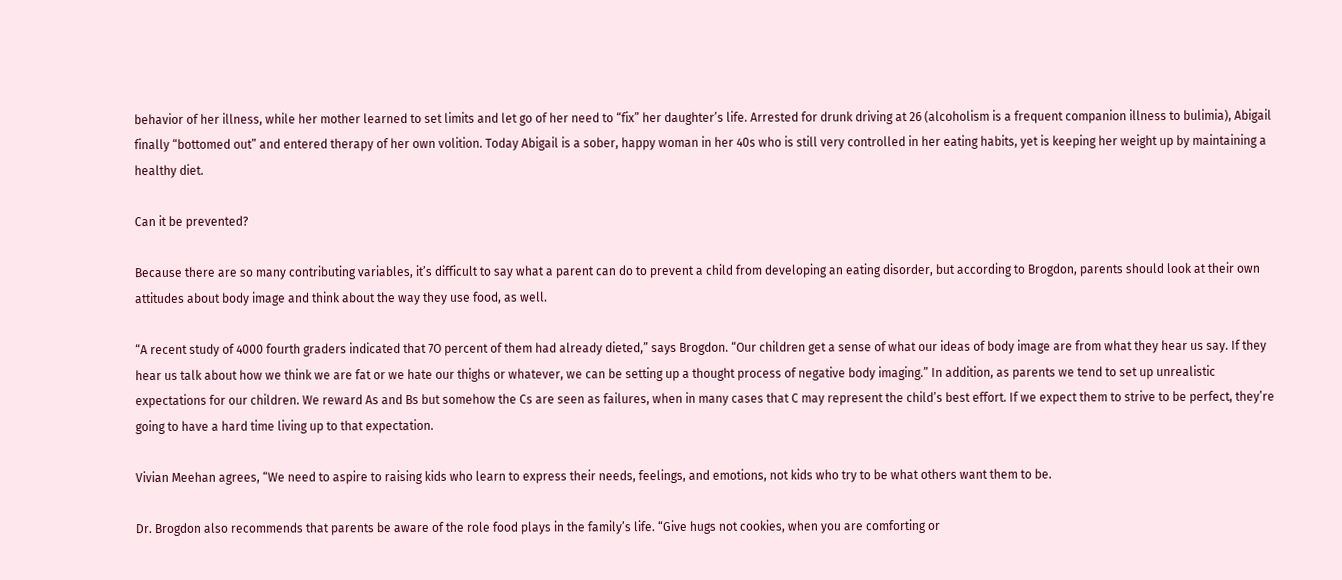behavior of her illness, while her mother learned to set limits and let go of her need to “fix” her daughter’s life. Arrested for drunk driving at 26 (alcoholism is a frequent companion illness to bulimia), Abigail finally “bottomed out” and entered therapy of her own volition. Today Abigail is a sober, happy woman in her 40s who is still very controlled in her eating habits, yet is keeping her weight up by maintaining a healthy diet.

Can it be prevented?

Because there are so many contributing variables, it’s difficult to say what a parent can do to prevent a child from developing an eating disorder, but according to Brogdon, parents should look at their own attitudes about body image and think about the way they use food, as well.

“A recent study of 4000 fourth graders indicated that 7O percent of them had already dieted,” says Brogdon. “Our children get a sense of what our ideas of body image are from what they hear us say. If they hear us talk about how we think we are fat or we hate our thighs or whatever, we can be setting up a thought process of negative body imaging.” In addition, as parents we tend to set up unrealistic expectations for our children. We reward As and Bs but somehow the Cs are seen as failures, when in many cases that C may represent the child’s best effort. If we expect them to strive to be perfect, they’re going to have a hard time living up to that expectation.

Vivian Meehan agrees, “We need to aspire to raising kids who learn to express their needs, feelings, and emotions, not kids who try to be what others want them to be.

Dr. Brogdon also recommends that parents be aware of the role food plays in the family’s life. “Give hugs not cookies, when you are comforting or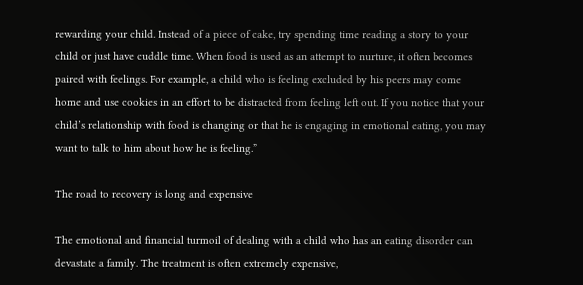rewarding your child. Instead of a piece of cake, try spending time reading a story to your child or just have cuddle time. When food is used as an attempt to nurture, it often becomes paired with feelings. For example, a child who is feeling excluded by his peers may come home and use cookies in an effort to be distracted from feeling left out. If you notice that your child’s relationship with food is changing or that he is engaging in emotional eating, you may want to talk to him about how he is feeling.”

The road to recovery is long and expensive

The emotional and financial turmoil of dealing with a child who has an eating disorder can devastate a family. The treatment is often extremely expensive,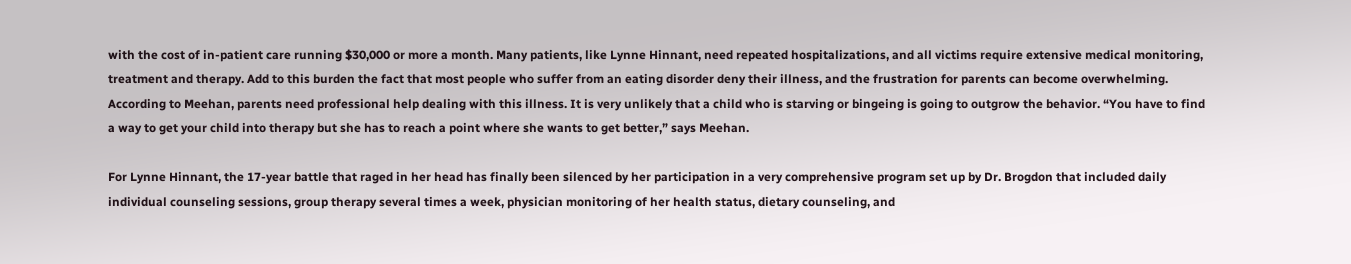with the cost of in-patient care running $30,000 or more a month. Many patients, like Lynne Hinnant, need repeated hospitalizations, and all victims require extensive medical monitoring, treatment and therapy. Add to this burden the fact that most people who suffer from an eating disorder deny their illness, and the frustration for parents can become overwhelming. According to Meehan, parents need professional help dealing with this illness. It is very unlikely that a child who is starving or bingeing is going to outgrow the behavior. “You have to find a way to get your child into therapy but she has to reach a point where she wants to get better,” says Meehan.

For Lynne Hinnant, the 17-year battle that raged in her head has finally been silenced by her participation in a very comprehensive program set up by Dr. Brogdon that included daily individual counseling sessions, group therapy several times a week, physician monitoring of her health status, dietary counseling, and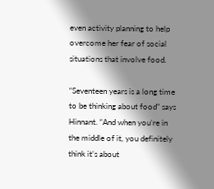even activity planning to help overcome her fear of social situations that involve food.

“Seventeen years is a long time to be thinking about food” says Hinnant. “And when you’re in the middle of it, you definitely think it’s about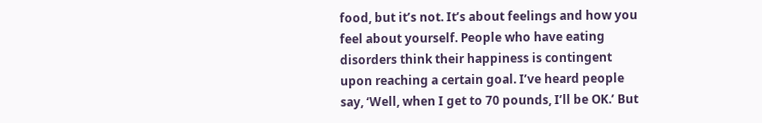food, but it’s not. It’s about feelings and how you feel about yourself. People who have eating disorders think their happiness is contingent upon reaching a certain goal. I’ve heard people say, ‘Well, when I get to 70 pounds, I’ll be OK.’ But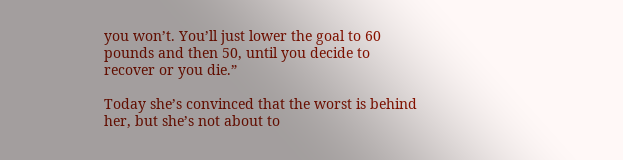you won’t. You’ll just lower the goal to 60 pounds and then 50, until you decide to recover or you die.”

Today she’s convinced that the worst is behind her, but she’s not about to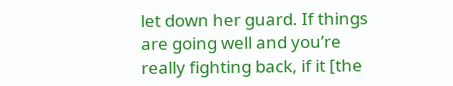let down her guard. If things are going well and you’re really fighting back, if it [the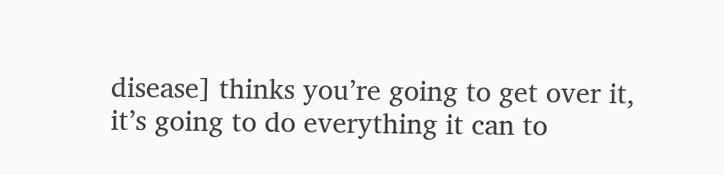disease] thinks you’re going to get over it, it’s going to do everything it can to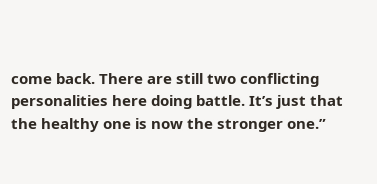come back. There are still two conflicting personalities here doing battle. It’s just that the healthy one is now the stronger one.”